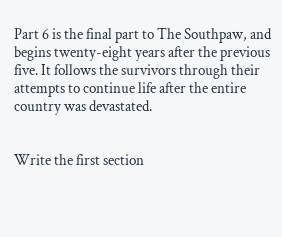Part 6 is the final part to The Southpaw, and begins twenty-eight years after the previous five. It follows the survivors through their attempts to continue life after the entire country was devastated.


Write the first section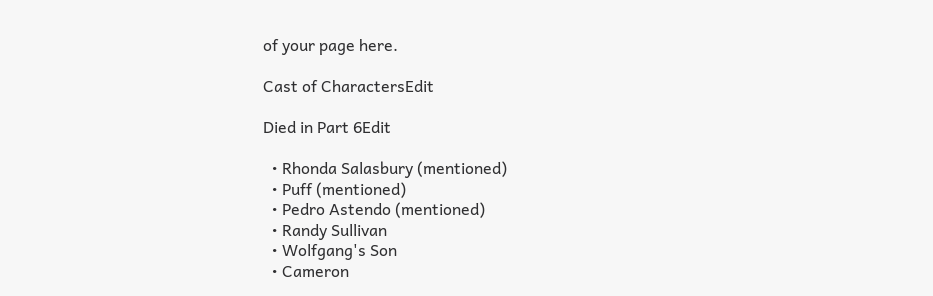of your page here.

Cast of CharactersEdit

Died in Part 6Edit

  • Rhonda Salasbury (mentioned)
  • Puff (mentioned)
  • Pedro Astendo (mentioned)
  • Randy Sullivan
  • Wolfgang's Son
  • Cameron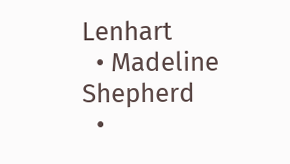Lenhart
  • Madeline Shepherd
  •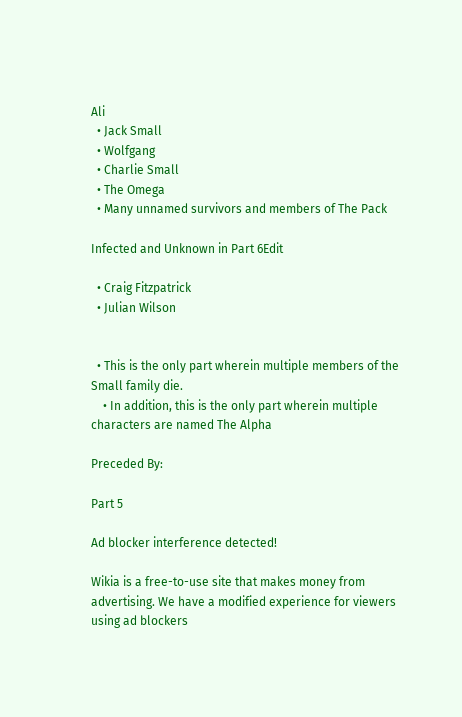Ali
  • Jack Small
  • Wolfgang
  • Charlie Small
  • The Omega
  • Many unnamed survivors and members of The Pack

Infected and Unknown in Part 6Edit

  • Craig Fitzpatrick
  • Julian Wilson


  • This is the only part wherein multiple members of the Small family die.
    • In addition, this is the only part wherein multiple characters are named The Alpha

Preceded By:

Part 5

Ad blocker interference detected!

Wikia is a free-to-use site that makes money from advertising. We have a modified experience for viewers using ad blockers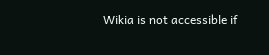Wikia is not accessible if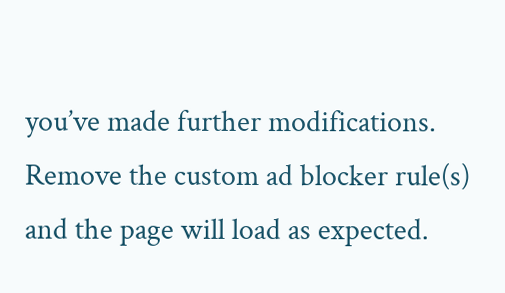you’ve made further modifications. Remove the custom ad blocker rule(s) and the page will load as expected.